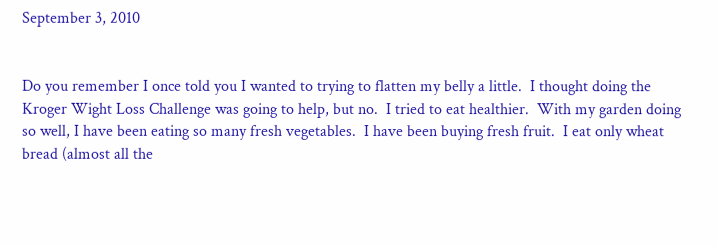September 3, 2010


Do you remember I once told you I wanted to trying to flatten my belly a little.  I thought doing the Kroger Wight Loss Challenge was going to help, but no.  I tried to eat healthier.  With my garden doing so well, I have been eating so many fresh vegetables.  I have been buying fresh fruit.  I eat only wheat bread (almost all the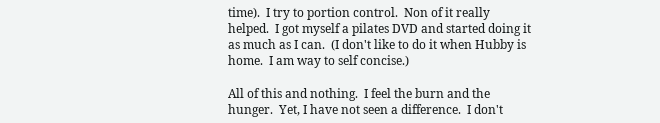time).  I try to portion control.  Non of it really helped.  I got myself a pilates DVD and started doing it as much as I can.  (I don't like to do it when Hubby is home.  I am way to self concise.)

All of this and nothing.  I feel the burn and the hunger.  Yet, I have not seen a difference.  I don't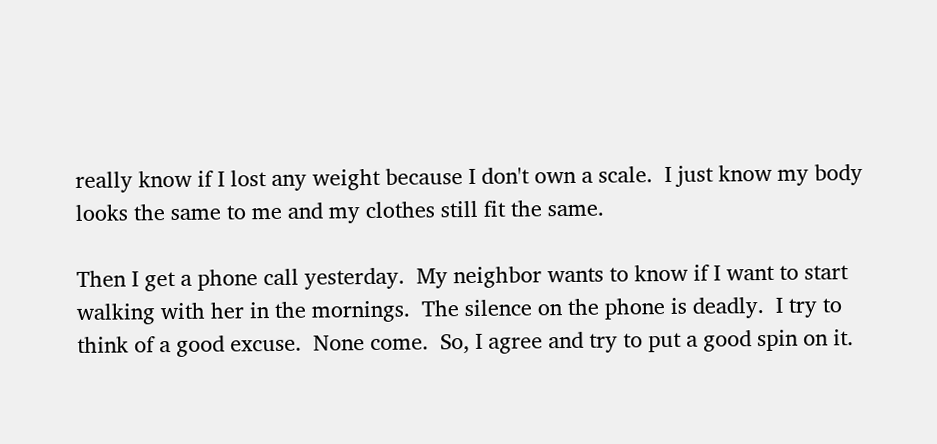really know if I lost any weight because I don't own a scale.  I just know my body looks the same to me and my clothes still fit the same.

Then I get a phone call yesterday.  My neighbor wants to know if I want to start walking with her in the mornings.  The silence on the phone is deadly.  I try to think of a good excuse.  None come.  So, I agree and try to put a good spin on it.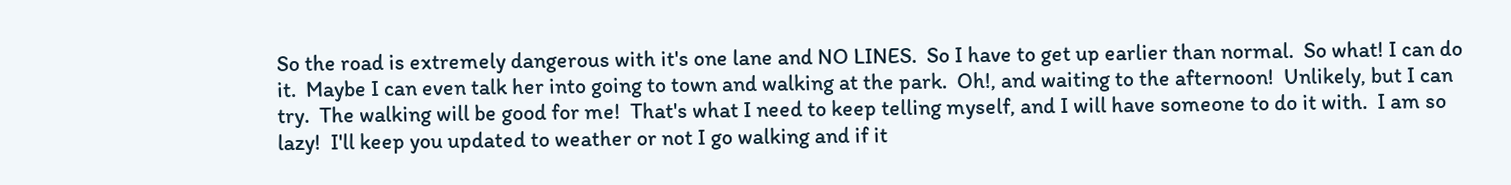So the road is extremely dangerous with it's one lane and NO LINES.  So I have to get up earlier than normal.  So what! I can do it.  Maybe I can even talk her into going to town and walking at the park.  Oh!, and waiting to the afternoon!  Unlikely, but I can try.  The walking will be good for me!  That's what I need to keep telling myself, and I will have someone to do it with.  I am so lazy!  I'll keep you updated to weather or not I go walking and if it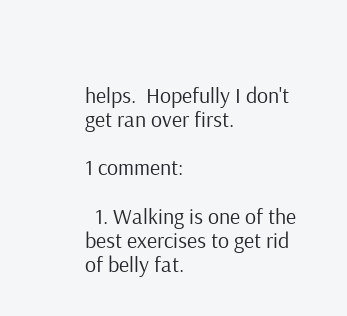helps.  Hopefully I don't get ran over first.

1 comment:

  1. Walking is one of the best exercises to get rid of belly fat.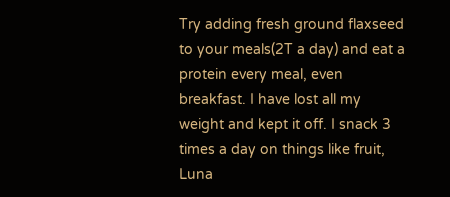Try adding fresh ground flaxseed to your meals(2T a day) and eat a protein every meal, even breakfast. I have lost all my weight and kept it off. I snack 3 times a day on things like fruit, Luna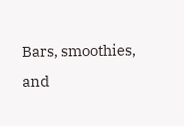Bars, smoothies, and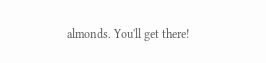almonds. You'll get there!